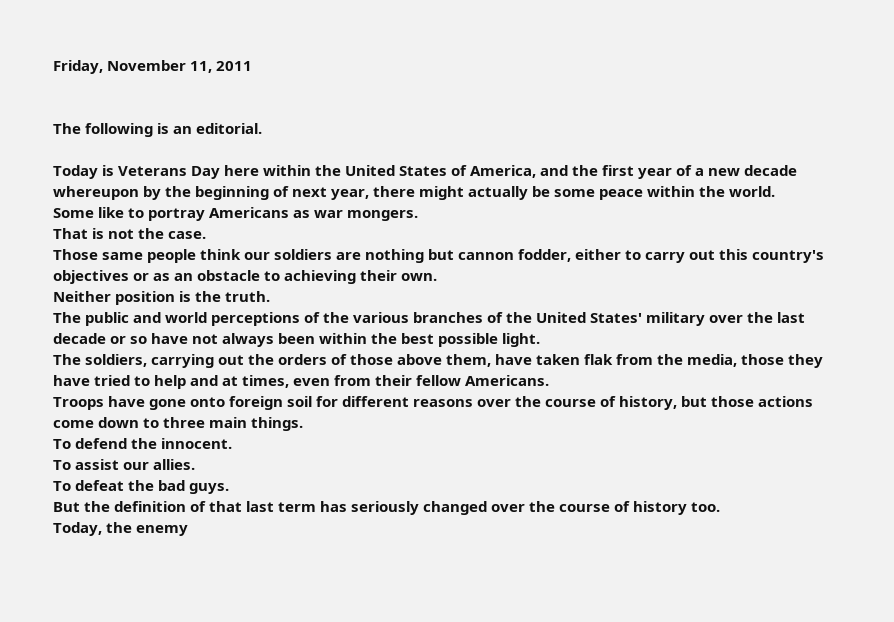Friday, November 11, 2011


The following is an editorial.

Today is Veterans Day here within the United States of America, and the first year of a new decade whereupon by the beginning of next year, there might actually be some peace within the world.
Some like to portray Americans as war mongers.
That is not the case.
Those same people think our soldiers are nothing but cannon fodder, either to carry out this country's objectives or as an obstacle to achieving their own.
Neither position is the truth.
The public and world perceptions of the various branches of the United States' military over the last decade or so have not always been within the best possible light.
The soldiers, carrying out the orders of those above them, have taken flak from the media, those they have tried to help and at times, even from their fellow Americans.
Troops have gone onto foreign soil for different reasons over the course of history, but those actions come down to three main things.
To defend the innocent.
To assist our allies.
To defeat the bad guys.
But the definition of that last term has seriously changed over the course of history too.
Today, the enemy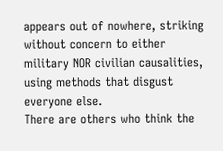appears out of nowhere, striking without concern to either military NOR civilian causalities, using methods that disgust everyone else.
There are others who think the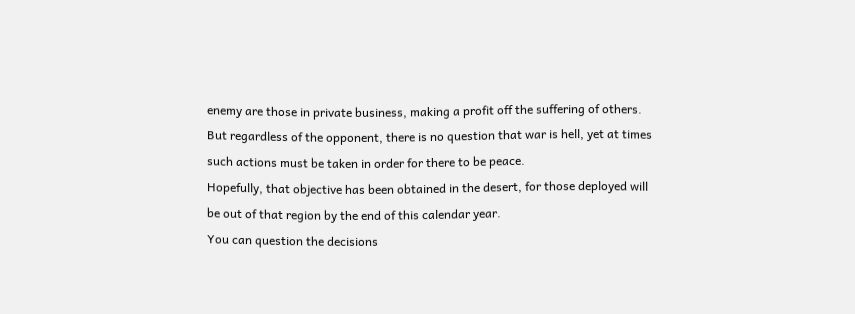enemy are those in private business, making a profit off the suffering of others.
But regardless of the opponent, there is no question that war is hell, yet at times such actions must be taken in order for there to be peace.
Hopefully, that objective has been obtained in the desert, for those deployed will be out of that region by the end of this calendar year.
You can question the decisions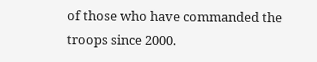of those who have commanded the troops since 2000.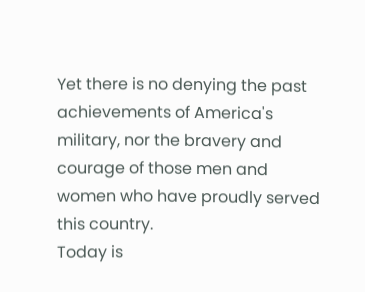Yet there is no denying the past achievements of America's military, nor the bravery and courage of those men and women who have proudly served this country.
Today is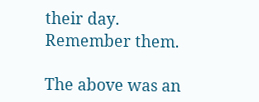their day.
Remember them.

The above was an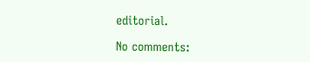editorial.

No comments: